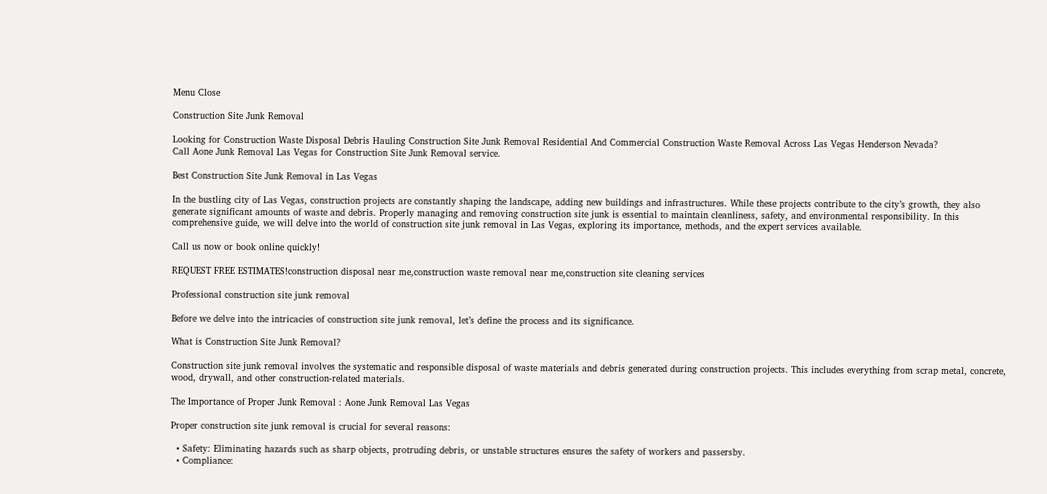Menu Close

Construction Site Junk Removal

Looking for Construction Waste Disposal Debris Hauling Construction Site Junk Removal Residential And Commercial Construction Waste Removal Across Las Vegas Henderson Nevada?
Call Aone Junk Removal Las Vegas for Construction Site Junk Removal service.

Best Construction Site Junk Removal in Las Vegas

In the bustling city of Las Vegas, construction projects are constantly shaping the landscape, adding new buildings and infrastructures. While these projects contribute to the city’s growth, they also generate significant amounts of waste and debris. Properly managing and removing construction site junk is essential to maintain cleanliness, safety, and environmental responsibility. In this comprehensive guide, we will delve into the world of construction site junk removal in Las Vegas, exploring its importance, methods, and the expert services available.

Call us now or book online quickly!

REQUEST FREE ESTIMATES!construction disposal near me,construction waste removal near me,construction site cleaning services

Professional construction site junk removal

Before we delve into the intricacies of construction site junk removal, let’s define the process and its significance.

What is Construction Site Junk Removal?

Construction site junk removal involves the systematic and responsible disposal of waste materials and debris generated during construction projects. This includes everything from scrap metal, concrete, wood, drywall, and other construction-related materials.

The Importance of Proper Junk Removal : Aone Junk Removal Las Vegas

Proper construction site junk removal is crucial for several reasons:

  • Safety: Eliminating hazards such as sharp objects, protruding debris, or unstable structures ensures the safety of workers and passersby.
  • Compliance: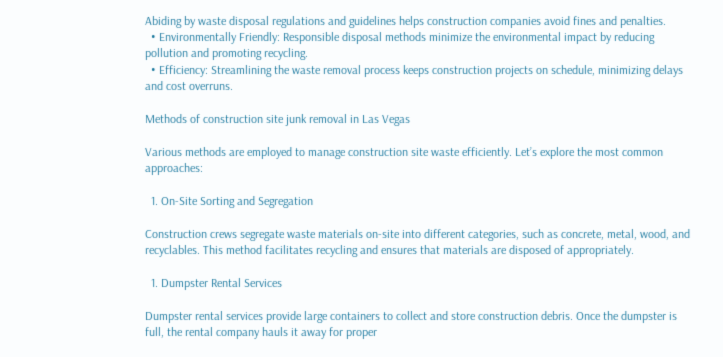Abiding by waste disposal regulations and guidelines helps construction companies avoid fines and penalties.
  • Environmentally Friendly: Responsible disposal methods minimize the environmental impact by reducing pollution and promoting recycling.
  • Efficiency: Streamlining the waste removal process keeps construction projects on schedule, minimizing delays and cost overruns.

Methods of construction site junk removal in Las Vegas

Various methods are employed to manage construction site waste efficiently. Let’s explore the most common approaches:

  1. On-Site Sorting and Segregation

Construction crews segregate waste materials on-site into different categories, such as concrete, metal, wood, and recyclables. This method facilitates recycling and ensures that materials are disposed of appropriately.

  1. Dumpster Rental Services

Dumpster rental services provide large containers to collect and store construction debris. Once the dumpster is full, the rental company hauls it away for proper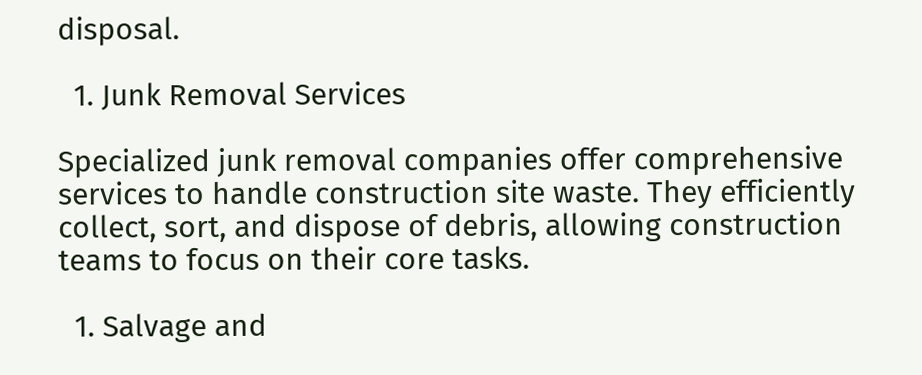disposal.

  1. Junk Removal Services

Specialized junk removal companies offer comprehensive services to handle construction site waste. They efficiently collect, sort, and dispose of debris, allowing construction teams to focus on their core tasks.

  1. Salvage and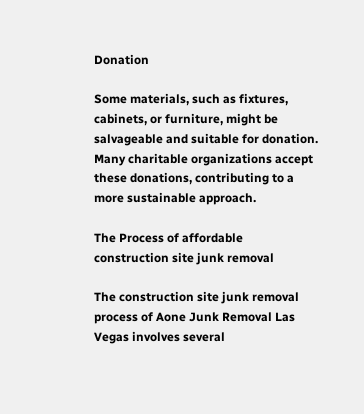Donation

Some materials, such as fixtures, cabinets, or furniture, might be salvageable and suitable for donation. Many charitable organizations accept these donations, contributing to a more sustainable approach.

The Process of affordable construction site junk removal

The construction site junk removal process of Aone Junk Removal Las Vegas involves several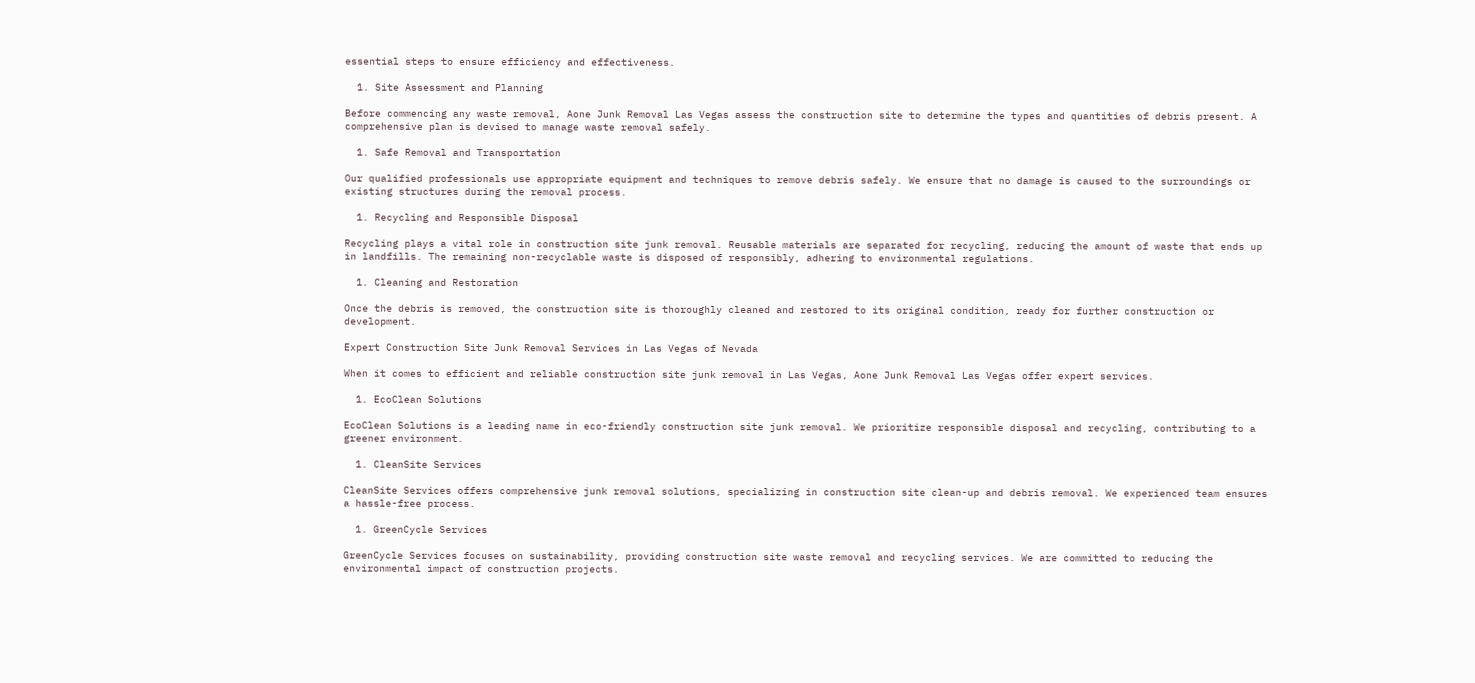essential steps to ensure efficiency and effectiveness.

  1. Site Assessment and Planning

Before commencing any waste removal, Aone Junk Removal Las Vegas assess the construction site to determine the types and quantities of debris present. A comprehensive plan is devised to manage waste removal safely.

  1. Safe Removal and Transportation

Our qualified professionals use appropriate equipment and techniques to remove debris safely. We ensure that no damage is caused to the surroundings or existing structures during the removal process.

  1. Recycling and Responsible Disposal

Recycling plays a vital role in construction site junk removal. Reusable materials are separated for recycling, reducing the amount of waste that ends up in landfills. The remaining non-recyclable waste is disposed of responsibly, adhering to environmental regulations.

  1. Cleaning and Restoration

Once the debris is removed, the construction site is thoroughly cleaned and restored to its original condition, ready for further construction or development.

Expert Construction Site Junk Removal Services in Las Vegas of Nevada

When it comes to efficient and reliable construction site junk removal in Las Vegas, Aone Junk Removal Las Vegas offer expert services.

  1. EcoClean Solutions

EcoClean Solutions is a leading name in eco-friendly construction site junk removal. We prioritize responsible disposal and recycling, contributing to a greener environment.

  1. CleanSite Services

CleanSite Services offers comprehensive junk removal solutions, specializing in construction site clean-up and debris removal. We experienced team ensures a hassle-free process.

  1. GreenCycle Services

GreenCycle Services focuses on sustainability, providing construction site waste removal and recycling services. We are committed to reducing the environmental impact of construction projects.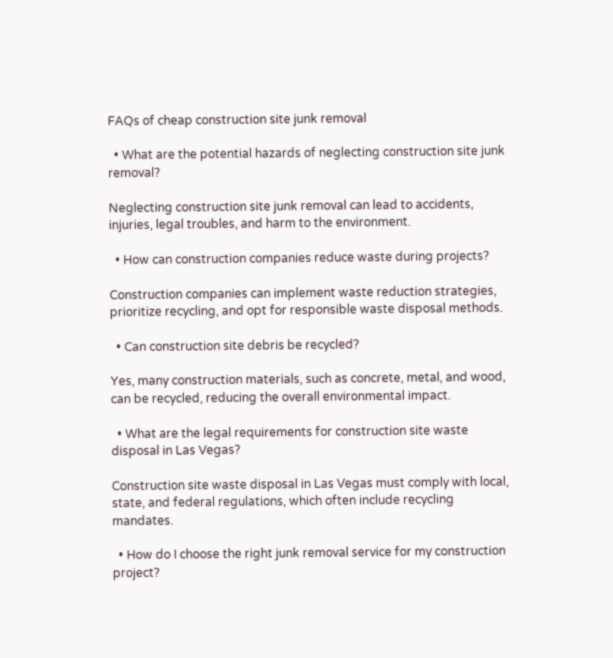FAQs of cheap construction site junk removal

  • What are the potential hazards of neglecting construction site junk removal?

Neglecting construction site junk removal can lead to accidents, injuries, legal troubles, and harm to the environment.

  • How can construction companies reduce waste during projects?

Construction companies can implement waste reduction strategies, prioritize recycling, and opt for responsible waste disposal methods.

  • Can construction site debris be recycled?

Yes, many construction materials, such as concrete, metal, and wood, can be recycled, reducing the overall environmental impact.

  • What are the legal requirements for construction site waste disposal in Las Vegas?

Construction site waste disposal in Las Vegas must comply with local, state, and federal regulations, which often include recycling mandates.

  • How do I choose the right junk removal service for my construction project?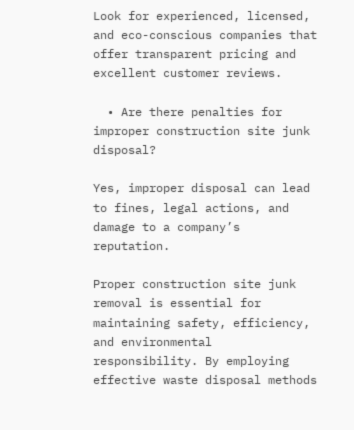Look for experienced, licensed, and eco-conscious companies that offer transparent pricing and excellent customer reviews.

  • Are there penalties for improper construction site junk disposal?

Yes, improper disposal can lead to fines, legal actions, and damage to a company’s reputation.

Proper construction site junk removal is essential for maintaining safety, efficiency, and environmental responsibility. By employing effective waste disposal methods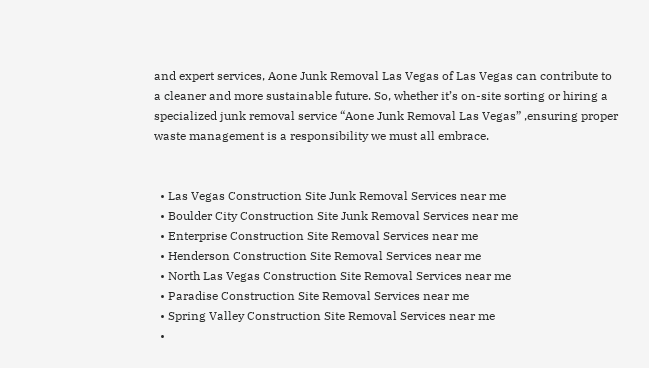and expert services, Aone Junk Removal Las Vegas of Las Vegas can contribute to a cleaner and more sustainable future. So, whether it’s on-site sorting or hiring a specialized junk removal service “Aone Junk Removal Las Vegas” ,ensuring proper waste management is a responsibility we must all embrace.


  • Las Vegas Construction Site Junk Removal Services near me
  • Boulder City Construction Site Junk Removal Services near me
  • Enterprise Construction Site Removal Services near me
  • Henderson Construction Site Removal Services near me
  • North Las Vegas Construction Site Removal Services near me
  • Paradise Construction Site Removal Services near me
  • Spring Valley Construction Site Removal Services near me
  •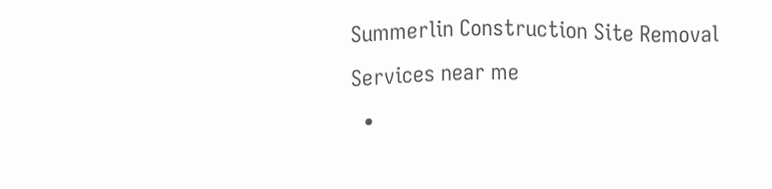Summerlin Construction Site Removal Services near me
  •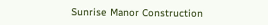Sunrise Manor Construction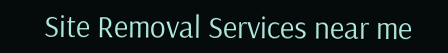Site Removal Services near me